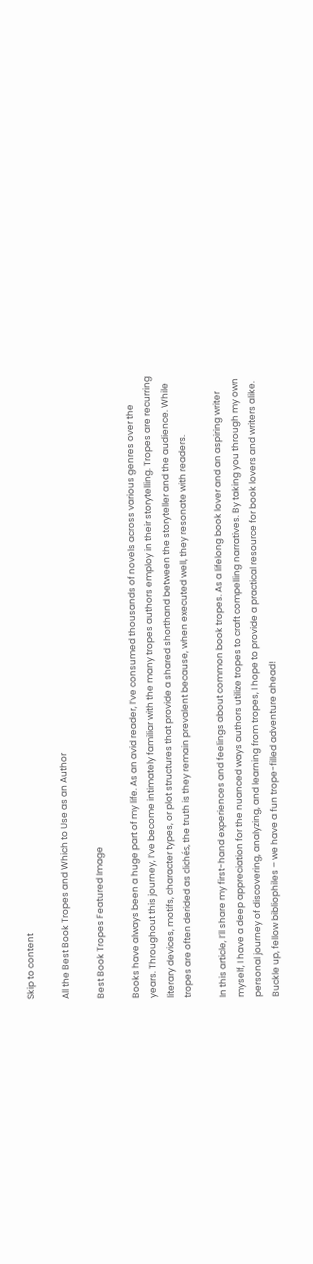Skip to content

All the Best Book Tropes and Which to Use as an Author

Best Book Tropes Featured Image

Books have always been a huge part of my life. As an avid reader, I’ve consumed thousands of novels across various genres over the years. Throughout this journey, I’ve become intimately familiar with the many tropes authors employ in their storytelling. Tropes are recurring literary devices, motifs, character types, or plot structures that provide a shared shorthand between the storyteller and the audience. While tropes are often derided as clichés, the truth is they remain prevalent because, when executed well, they resonate with readers.

In this article, I’ll share my first-hand experiences and feelings about common book tropes. As a lifelong book lover and an aspiring writer myself, I have a deep appreciation for the nuanced ways authors utilize tropes to craft compelling narratives. By taking you through my own personal journey of discovering, analyzing, and learning from tropes, I hope to provide a practical resource for book lovers and writers alike. Buckle up, fellow bibliophiles – we have a fun trope-filled adventure ahead!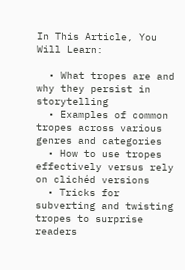In This Article, You Will Learn:

  • What tropes are and why they persist in storytelling
  • Examples of common tropes across various genres and categories
  • How to use tropes effectively versus rely on clichéd versions
  • Tricks for subverting and twisting tropes to surprise readers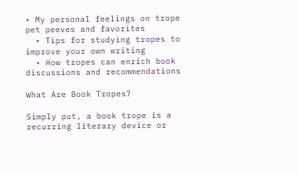• My personal feelings on trope pet peeves and favorites
  • Tips for studying tropes to improve your own writing
  • How tropes can enrich book discussions and recommendations

What Are Book Tropes?

Simply put, a book trope is a recurring literary device or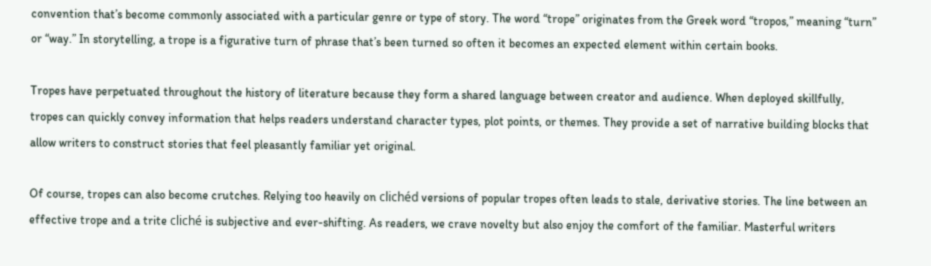convention that’s become commonly associated with a particular genre or type of story. The word “trope” originates from the Greek word “tropos,” meaning “turn” or “way.” In storytelling, a trope is a figurative turn of phrase that’s been turned so often it becomes an expected element within certain books.

Tropes have perpetuated throughout the history of literature because they form a shared language between creator and audience. When deployed skillfully, tropes can quickly convey information that helps readers understand character types, plot points, or themes. They provide a set of narrative building blocks that allow writers to construct stories that feel pleasantly familiar yet original.

Of course, tropes can also become crutches. Relying too heavily on clichéd versions of popular tropes often leads to stale, derivative stories. The line between an effective trope and a trite cliché is subjective and ever-shifting. As readers, we crave novelty but also enjoy the comfort of the familiar. Masterful writers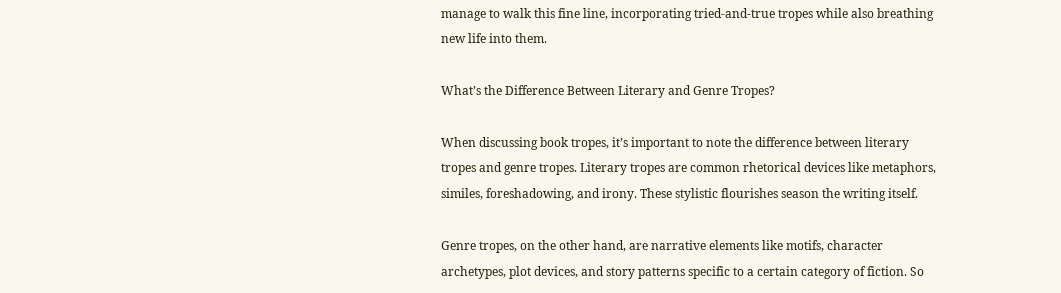manage to walk this fine line, incorporating tried-and-true tropes while also breathing new life into them.

What’s the Difference Between Literary and Genre Tropes?

When discussing book tropes, it’s important to note the difference between literary tropes and genre tropes. Literary tropes are common rhetorical devices like metaphors, similes, foreshadowing, and irony. These stylistic flourishes season the writing itself.

Genre tropes, on the other hand, are narrative elements like motifs, character archetypes, plot devices, and story patterns specific to a certain category of fiction. So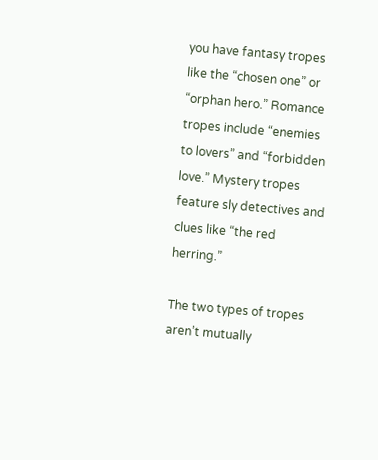you have fantasy tropes like the “chosen one” or “orphan hero.” Romance tropes include “enemies to lovers” and “forbidden love.” Mystery tropes feature sly detectives and clues like “the red herring.”

The two types of tropes aren’t mutually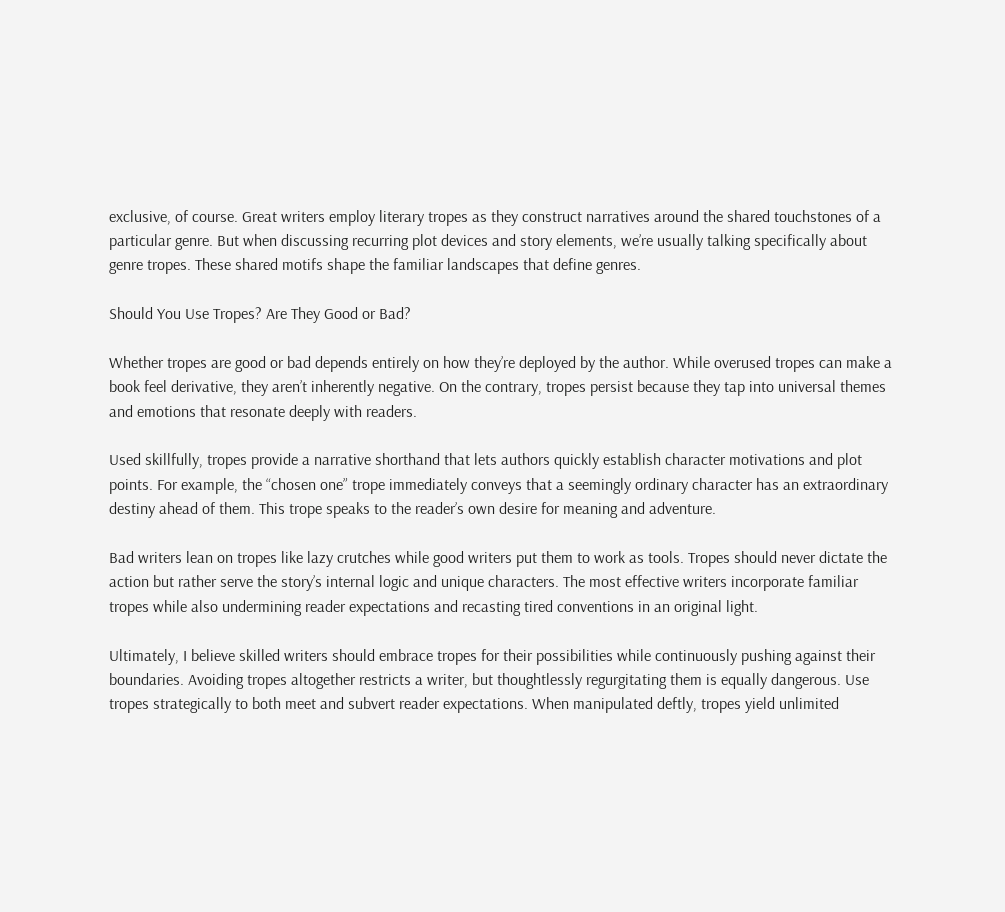exclusive, of course. Great writers employ literary tropes as they construct narratives around the shared touchstones of a particular genre. But when discussing recurring plot devices and story elements, we’re usually talking specifically about genre tropes. These shared motifs shape the familiar landscapes that define genres.

Should You Use Tropes? Are They Good or Bad?

Whether tropes are good or bad depends entirely on how they’re deployed by the author. While overused tropes can make a book feel derivative, they aren’t inherently negative. On the contrary, tropes persist because they tap into universal themes and emotions that resonate deeply with readers.

Used skillfully, tropes provide a narrative shorthand that lets authors quickly establish character motivations and plot points. For example, the “chosen one” trope immediately conveys that a seemingly ordinary character has an extraordinary destiny ahead of them. This trope speaks to the reader’s own desire for meaning and adventure.

Bad writers lean on tropes like lazy crutches while good writers put them to work as tools. Tropes should never dictate the action but rather serve the story’s internal logic and unique characters. The most effective writers incorporate familiar tropes while also undermining reader expectations and recasting tired conventions in an original light.

Ultimately, I believe skilled writers should embrace tropes for their possibilities while continuously pushing against their boundaries. Avoiding tropes altogether restricts a writer, but thoughtlessly regurgitating them is equally dangerous. Use tropes strategically to both meet and subvert reader expectations. When manipulated deftly, tropes yield unlimited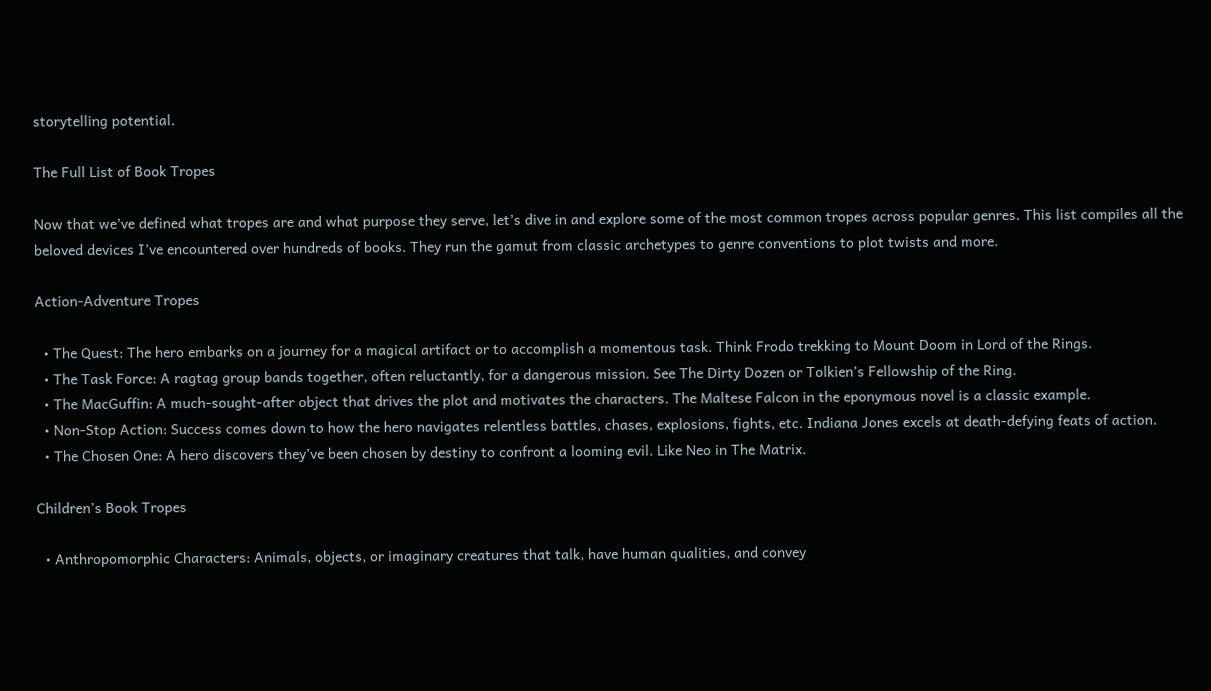storytelling potential.

The Full List of Book Tropes

Now that we’ve defined what tropes are and what purpose they serve, let’s dive in and explore some of the most common tropes across popular genres. This list compiles all the beloved devices I’ve encountered over hundreds of books. They run the gamut from classic archetypes to genre conventions to plot twists and more.

Action-Adventure Tropes

  • The Quest: The hero embarks on a journey for a magical artifact or to accomplish a momentous task. Think Frodo trekking to Mount Doom in Lord of the Rings.
  • The Task Force: A ragtag group bands together, often reluctantly, for a dangerous mission. See The Dirty Dozen or Tolkien’s Fellowship of the Ring.
  • The MacGuffin: A much-sought-after object that drives the plot and motivates the characters. The Maltese Falcon in the eponymous novel is a classic example.
  • Non-Stop Action: Success comes down to how the hero navigates relentless battles, chases, explosions, fights, etc. Indiana Jones excels at death-defying feats of action.
  • The Chosen One: A hero discovers they’ve been chosen by destiny to confront a looming evil. Like Neo in The Matrix.

Children’s Book Tropes

  • Anthropomorphic Characters: Animals, objects, or imaginary creatures that talk, have human qualities, and convey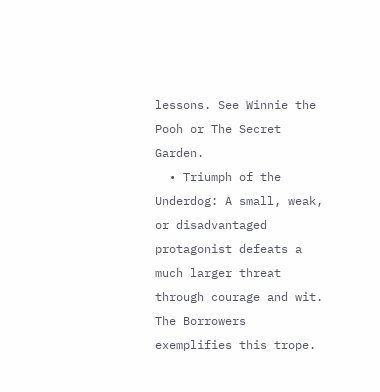lessons. See Winnie the Pooh or The Secret Garden.
  • Triumph of the Underdog: A small, weak, or disadvantaged protagonist defeats a much larger threat through courage and wit. The Borrowers exemplifies this trope.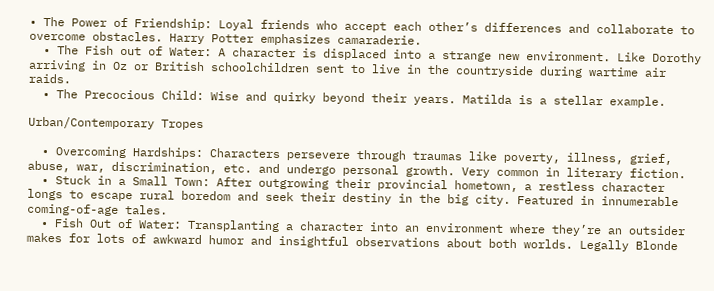• The Power of Friendship: Loyal friends who accept each other’s differences and collaborate to overcome obstacles. Harry Potter emphasizes camaraderie.
  • The Fish out of Water: A character is displaced into a strange new environment. Like Dorothy arriving in Oz or British schoolchildren sent to live in the countryside during wartime air raids.
  • The Precocious Child: Wise and quirky beyond their years. Matilda is a stellar example.

Urban/Contemporary Tropes

  • Overcoming Hardships: Characters persevere through traumas like poverty, illness, grief, abuse, war, discrimination, etc. and undergo personal growth. Very common in literary fiction.
  • Stuck in a Small Town: After outgrowing their provincial hometown, a restless character longs to escape rural boredom and seek their destiny in the big city. Featured in innumerable coming-of-age tales.
  • Fish Out of Water: Transplanting a character into an environment where they’re an outsider makes for lots of awkward humor and insightful observations about both worlds. Legally Blonde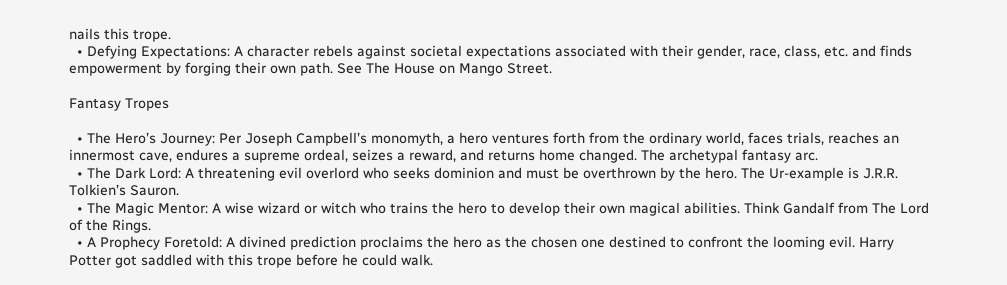nails this trope.
  • Defying Expectations: A character rebels against societal expectations associated with their gender, race, class, etc. and finds empowerment by forging their own path. See The House on Mango Street.

Fantasy Tropes

  • The Hero’s Journey: Per Joseph Campbell’s monomyth, a hero ventures forth from the ordinary world, faces trials, reaches an innermost cave, endures a supreme ordeal, seizes a reward, and returns home changed. The archetypal fantasy arc.
  • The Dark Lord: A threatening evil overlord who seeks dominion and must be overthrown by the hero. The Ur-example is J.R.R. Tolkien’s Sauron.
  • The Magic Mentor: A wise wizard or witch who trains the hero to develop their own magical abilities. Think Gandalf from The Lord of the Rings.
  • A Prophecy Foretold: A divined prediction proclaims the hero as the chosen one destined to confront the looming evil. Harry Potter got saddled with this trope before he could walk.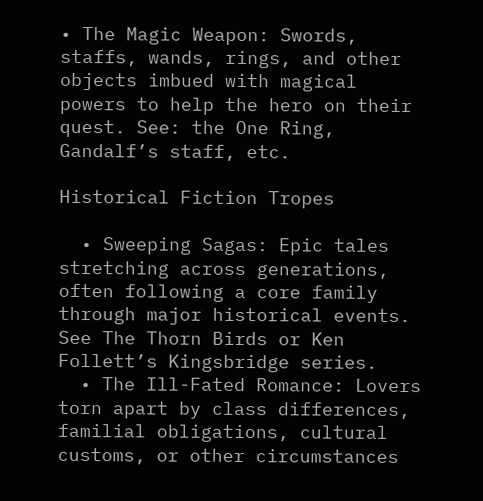• The Magic Weapon: Swords, staffs, wands, rings, and other objects imbued with magical powers to help the hero on their quest. See: the One Ring, Gandalf’s staff, etc.

Historical Fiction Tropes

  • Sweeping Sagas: Epic tales stretching across generations, often following a core family through major historical events. See The Thorn Birds or Ken Follett’s Kingsbridge series.
  • The Ill-Fated Romance: Lovers torn apart by class differences, familial obligations, cultural customs, or other circumstances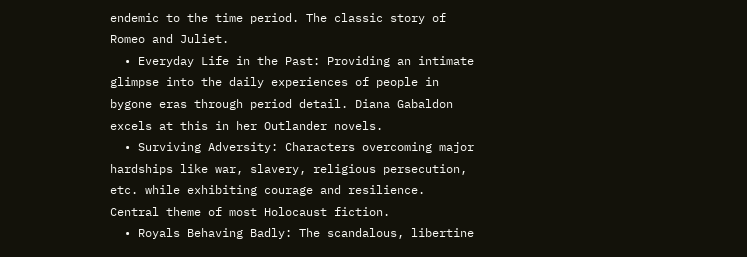endemic to the time period. The classic story of Romeo and Juliet.
  • Everyday Life in the Past: Providing an intimate glimpse into the daily experiences of people in bygone eras through period detail. Diana Gabaldon excels at this in her Outlander novels.
  • Surviving Adversity: Characters overcoming major hardships like war, slavery, religious persecution, etc. while exhibiting courage and resilience. Central theme of most Holocaust fiction.
  • Royals Behaving Badly: The scandalous, libertine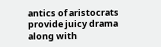antics of aristocrats provide juicy drama along with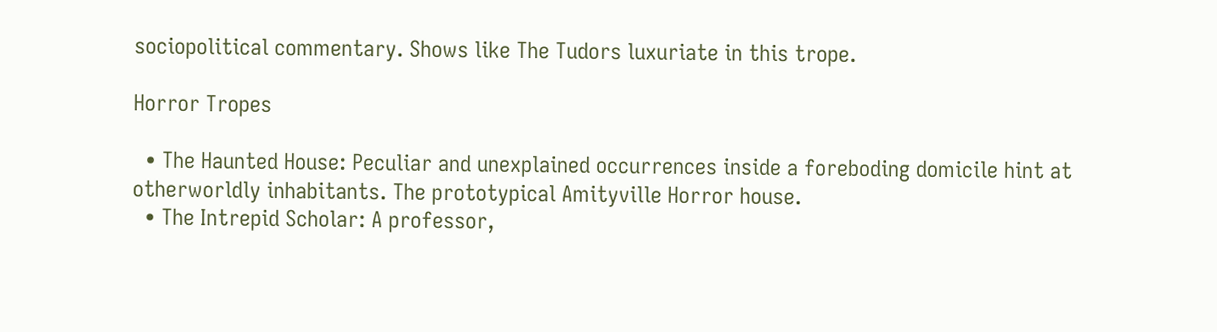sociopolitical commentary. Shows like The Tudors luxuriate in this trope.

Horror Tropes

  • The Haunted House: Peculiar and unexplained occurrences inside a foreboding domicile hint at otherworldly inhabitants. The prototypical Amityville Horror house.
  • The Intrepid Scholar: A professor,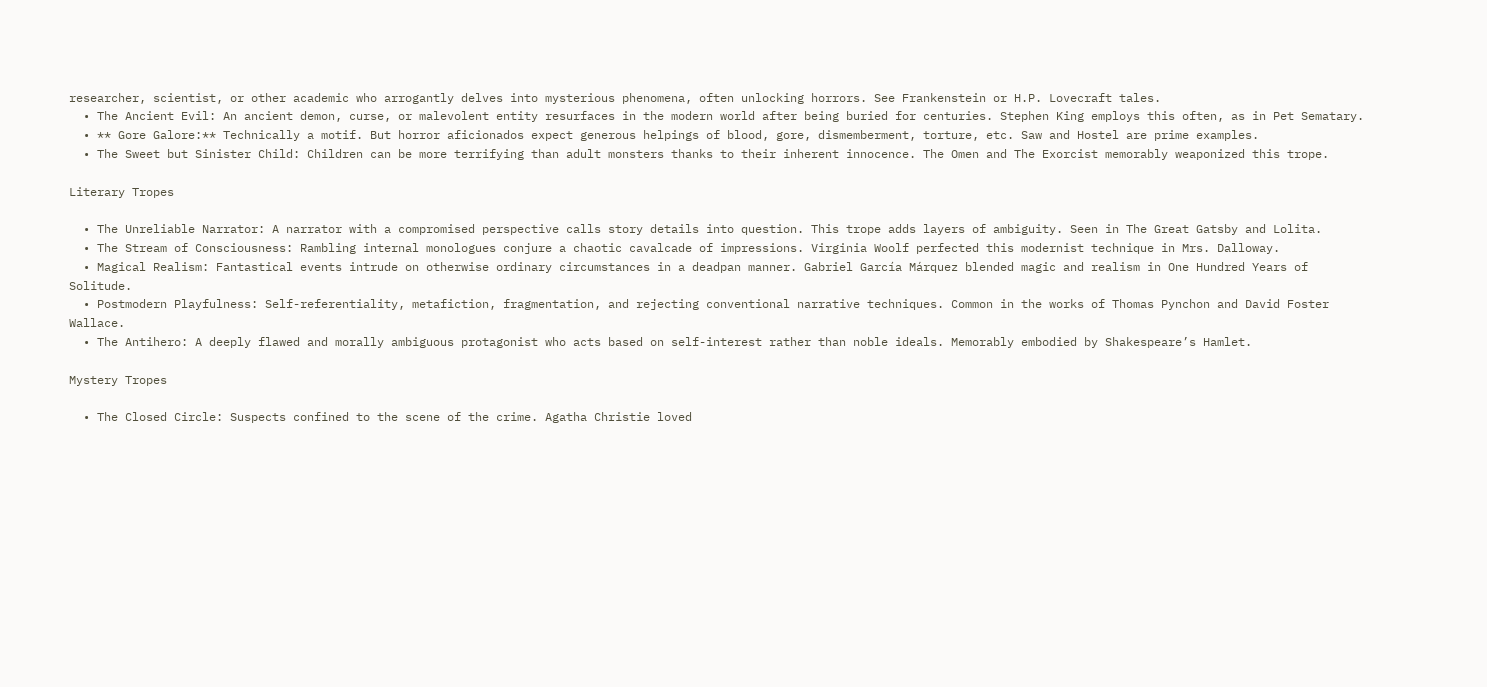researcher, scientist, or other academic who arrogantly delves into mysterious phenomena, often unlocking horrors. See Frankenstein or H.P. Lovecraft tales.
  • The Ancient Evil: An ancient demon, curse, or malevolent entity resurfaces in the modern world after being buried for centuries. Stephen King employs this often, as in Pet Sematary.
  • ** Gore Galore:** Technically a motif. But horror aficionados expect generous helpings of blood, gore, dismemberment, torture, etc. Saw and Hostel are prime examples.
  • The Sweet but Sinister Child: Children can be more terrifying than adult monsters thanks to their inherent innocence. The Omen and The Exorcist memorably weaponized this trope.

Literary Tropes

  • The Unreliable Narrator: A narrator with a compromised perspective calls story details into question. This trope adds layers of ambiguity. Seen in The Great Gatsby and Lolita.
  • The Stream of Consciousness: Rambling internal monologues conjure a chaotic cavalcade of impressions. Virginia Woolf perfected this modernist technique in Mrs. Dalloway.
  • Magical Realism: Fantastical events intrude on otherwise ordinary circumstances in a deadpan manner. Gabriel García Márquez blended magic and realism in One Hundred Years of Solitude.
  • Postmodern Playfulness: Self-referentiality, metafiction, fragmentation, and rejecting conventional narrative techniques. Common in the works of Thomas Pynchon and David Foster Wallace.
  • The Antihero: A deeply flawed and morally ambiguous protagonist who acts based on self-interest rather than noble ideals. Memorably embodied by Shakespeare’s Hamlet.

Mystery Tropes

  • The Closed Circle: Suspects confined to the scene of the crime. Agatha Christie loved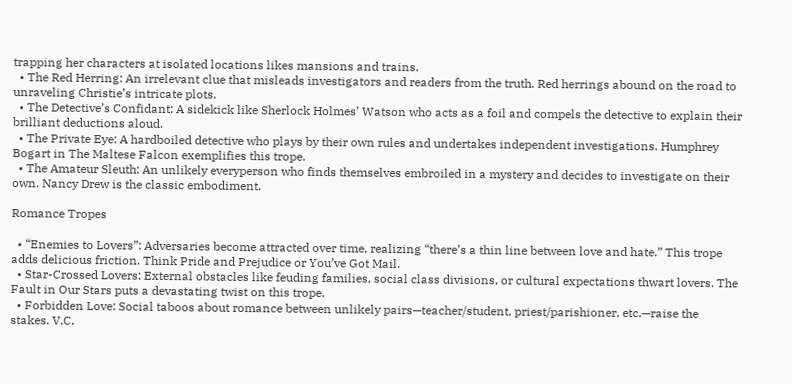trapping her characters at isolated locations likes mansions and trains.
  • The Red Herring: An irrelevant clue that misleads investigators and readers from the truth. Red herrings abound on the road to unraveling Christie’s intricate plots.
  • The Detective’s Confidant: A sidekick like Sherlock Holmes’ Watson who acts as a foil and compels the detective to explain their brilliant deductions aloud.
  • The Private Eye: A hardboiled detective who plays by their own rules and undertakes independent investigations. Humphrey Bogart in The Maltese Falcon exemplifies this trope.
  • The Amateur Sleuth: An unlikely everyperson who finds themselves embroiled in a mystery and decides to investigate on their own. Nancy Drew is the classic embodiment.

Romance Tropes

  • “Enemies to Lovers”: Adversaries become attracted over time, realizing “there’s a thin line between love and hate.” This trope adds delicious friction. Think Pride and Prejudice or You’ve Got Mail.
  • Star-Crossed Lovers: External obstacles like feuding families, social class divisions, or cultural expectations thwart lovers. The Fault in Our Stars puts a devastating twist on this trope.
  • Forbidden Love: Social taboos about romance between unlikely pairs—teacher/student, priest/parishioner, etc.—raise the stakes. V.C.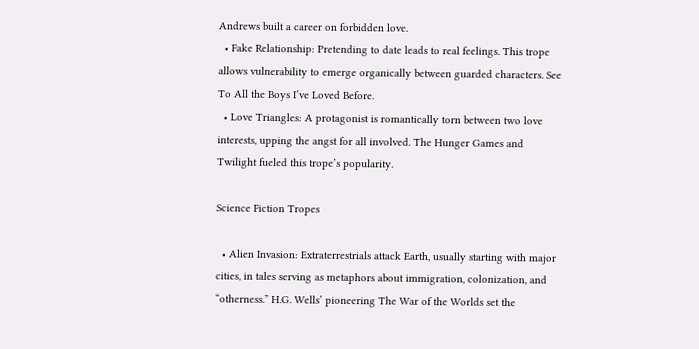Andrews built a career on forbidden love.
  • Fake Relationship: Pretending to date leads to real feelings. This trope allows vulnerability to emerge organically between guarded characters. See To All the Boys I’ve Loved Before.
  • Love Triangles: A protagonist is romantically torn between two love interests, upping the angst for all involved. The Hunger Games and Twilight fueled this trope’s popularity.

Science Fiction Tropes

  • Alien Invasion: Extraterrestrials attack Earth, usually starting with major cities, in tales serving as metaphors about immigration, colonization, and “otherness.” H.G. Wells’ pioneering The War of the Worlds set the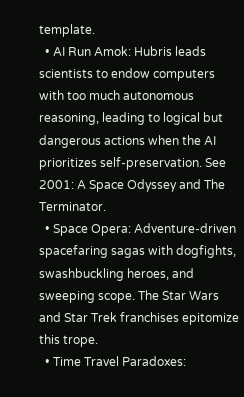template.
  • AI Run Amok: Hubris leads scientists to endow computers with too much autonomous reasoning, leading to logical but dangerous actions when the AI prioritizes self-preservation. See 2001: A Space Odyssey and The Terminator.
  • Space Opera: Adventure-driven spacefaring sagas with dogfights, swashbuckling heroes, and sweeping scope. The Star Wars and Star Trek franchises epitomize this trope.
  • Time Travel Paradoxes: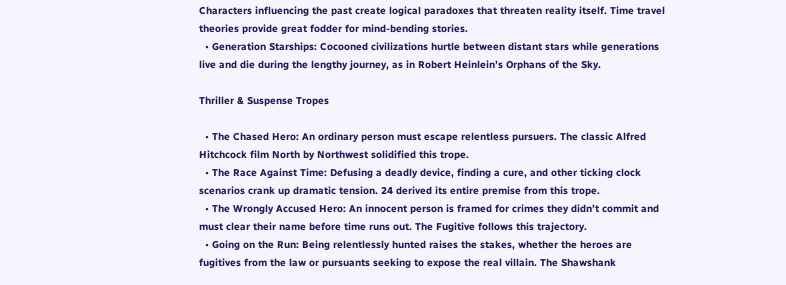Characters influencing the past create logical paradoxes that threaten reality itself. Time travel theories provide great fodder for mind-bending stories.
  • Generation Starships: Cocooned civilizations hurtle between distant stars while generations live and die during the lengthy journey, as in Robert Heinlein’s Orphans of the Sky.

Thriller & Suspense Tropes

  • The Chased Hero: An ordinary person must escape relentless pursuers. The classic Alfred Hitchcock film North by Northwest solidified this trope.
  • The Race Against Time: Defusing a deadly device, finding a cure, and other ticking clock scenarios crank up dramatic tension. 24 derived its entire premise from this trope.
  • The Wrongly Accused Hero: An innocent person is framed for crimes they didn’t commit and must clear their name before time runs out. The Fugitive follows this trajectory.
  • Going on the Run: Being relentlessly hunted raises the stakes, whether the heroes are fugitives from the law or pursuants seeking to expose the real villain. The Shawshank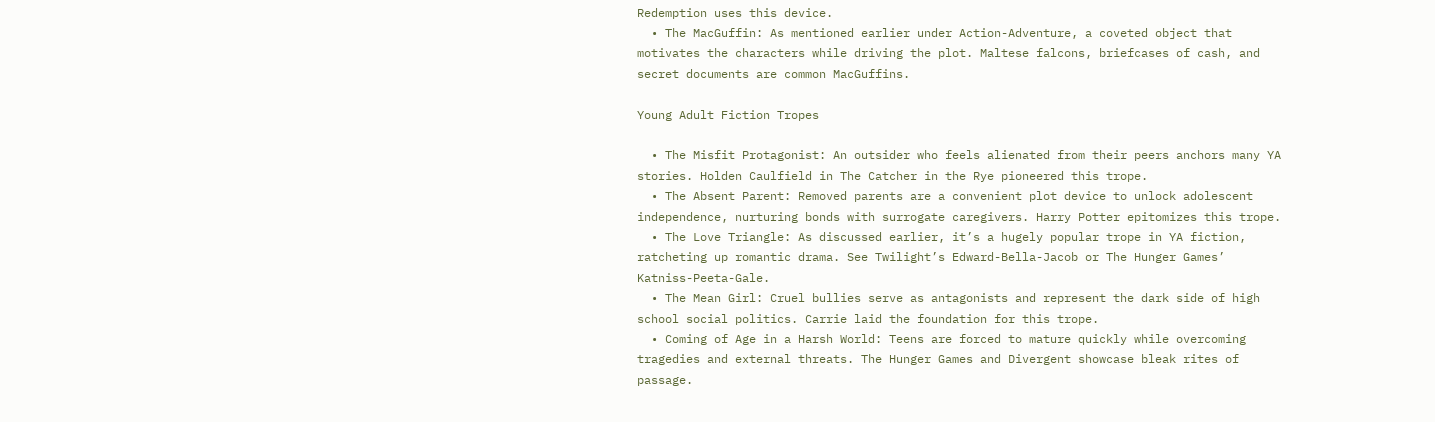Redemption uses this device.
  • The MacGuffin: As mentioned earlier under Action-Adventure, a coveted object that motivates the characters while driving the plot. Maltese falcons, briefcases of cash, and secret documents are common MacGuffins.

Young Adult Fiction Tropes

  • The Misfit Protagonist: An outsider who feels alienated from their peers anchors many YA stories. Holden Caulfield in The Catcher in the Rye pioneered this trope.
  • The Absent Parent: Removed parents are a convenient plot device to unlock adolescent independence, nurturing bonds with surrogate caregivers. Harry Potter epitomizes this trope.
  • The Love Triangle: As discussed earlier, it’s a hugely popular trope in YA fiction, ratcheting up romantic drama. See Twilight’s Edward-Bella-Jacob or The Hunger Games’ Katniss-Peeta-Gale.
  • The Mean Girl: Cruel bullies serve as antagonists and represent the dark side of high school social politics. Carrie laid the foundation for this trope.
  • Coming of Age in a Harsh World: Teens are forced to mature quickly while overcoming tragedies and external threats. The Hunger Games and Divergent showcase bleak rites of passage.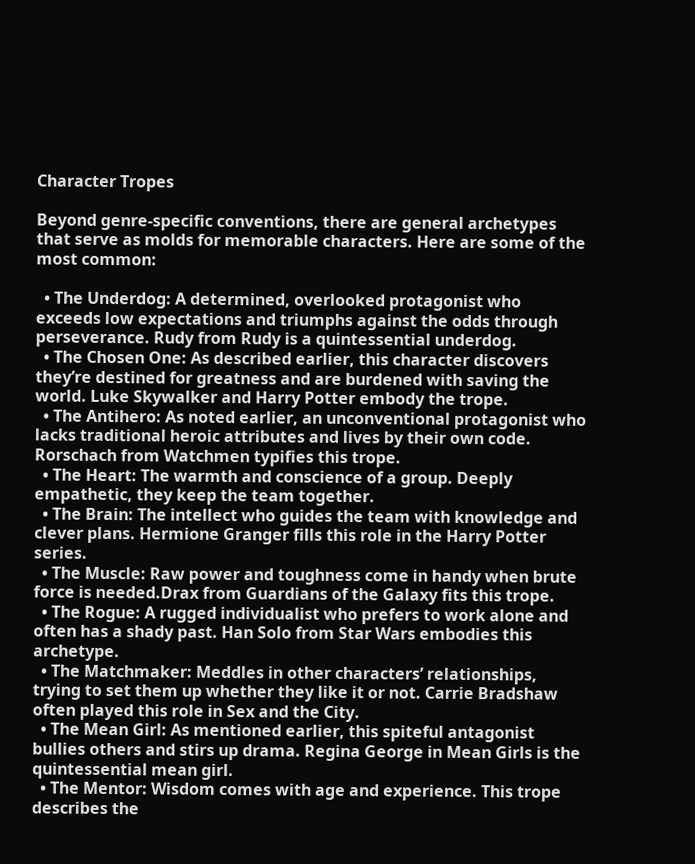Character Tropes

Beyond genre-specific conventions, there are general archetypes that serve as molds for memorable characters. Here are some of the most common:

  • The Underdog: A determined, overlooked protagonist who exceeds low expectations and triumphs against the odds through perseverance. Rudy from Rudy is a quintessential underdog.
  • The Chosen One: As described earlier, this character discovers they’re destined for greatness and are burdened with saving the world. Luke Skywalker and Harry Potter embody the trope.
  • The Antihero: As noted earlier, an unconventional protagonist who lacks traditional heroic attributes and lives by their own code. Rorschach from Watchmen typifies this trope.
  • The Heart: The warmth and conscience of a group. Deeply empathetic, they keep the team together.
  • The Brain: The intellect who guides the team with knowledge and clever plans. Hermione Granger fills this role in the Harry Potter series.
  • The Muscle: Raw power and toughness come in handy when brute force is needed.Drax from Guardians of the Galaxy fits this trope.
  • The Rogue: A rugged individualist who prefers to work alone and often has a shady past. Han Solo from Star Wars embodies this archetype.
  • The Matchmaker: Meddles in other characters’ relationships, trying to set them up whether they like it or not. Carrie Bradshaw often played this role in Sex and the City.
  • The Mean Girl: As mentioned earlier, this spiteful antagonist bullies others and stirs up drama. Regina George in Mean Girls is the quintessential mean girl.
  • The Mentor: Wisdom comes with age and experience. This trope describes the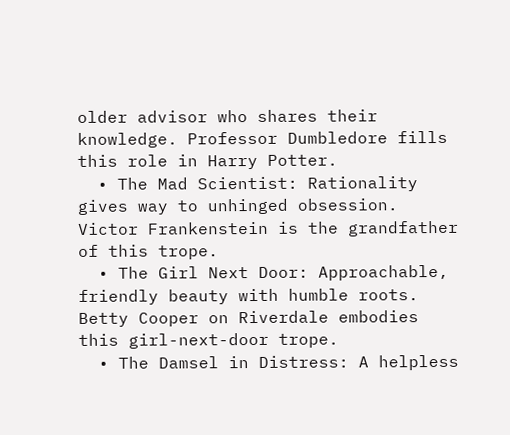older advisor who shares their knowledge. Professor Dumbledore fills this role in Harry Potter.
  • The Mad Scientist: Rationality gives way to unhinged obsession. Victor Frankenstein is the grandfather of this trope.
  • The Girl Next Door: Approachable, friendly beauty with humble roots. Betty Cooper on Riverdale embodies this girl-next-door trope.
  • The Damsel in Distress: A helpless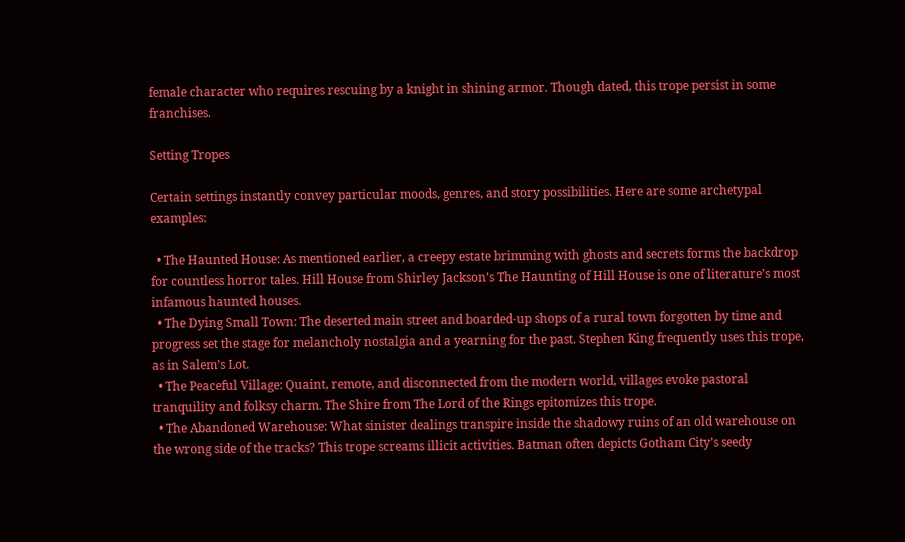female character who requires rescuing by a knight in shining armor. Though dated, this trope persist in some franchises.

Setting Tropes

Certain settings instantly convey particular moods, genres, and story possibilities. Here are some archetypal examples:

  • The Haunted House: As mentioned earlier, a creepy estate brimming with ghosts and secrets forms the backdrop for countless horror tales. Hill House from Shirley Jackson’s The Haunting of Hill House is one of literature’s most infamous haunted houses.
  • The Dying Small Town: The deserted main street and boarded-up shops of a rural town forgotten by time and progress set the stage for melancholy nostalgia and a yearning for the past. Stephen King frequently uses this trope, as in Salem’s Lot.
  • The Peaceful Village: Quaint, remote, and disconnected from the modern world, villages evoke pastoral tranquility and folksy charm. The Shire from The Lord of the Rings epitomizes this trope.
  • The Abandoned Warehouse: What sinister dealings transpire inside the shadowy ruins of an old warehouse on the wrong side of the tracks? This trope screams illicit activities. Batman often depicts Gotham City’s seedy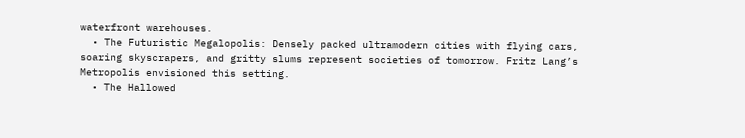waterfront warehouses.
  • The Futuristic Megalopolis: Densely packed ultramodern cities with flying cars, soaring skyscrapers, and gritty slums represent societies of tomorrow. Fritz Lang’s Metropolis envisioned this setting.
  • The Hallowed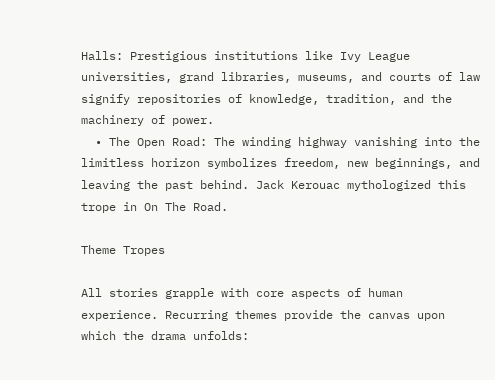Halls: Prestigious institutions like Ivy League universities, grand libraries, museums, and courts of law signify repositories of knowledge, tradition, and the machinery of power.
  • The Open Road: The winding highway vanishing into the limitless horizon symbolizes freedom, new beginnings, and leaving the past behind. Jack Kerouac mythologized this trope in On The Road.

Theme Tropes

All stories grapple with core aspects of human experience. Recurring themes provide the canvas upon which the drama unfolds: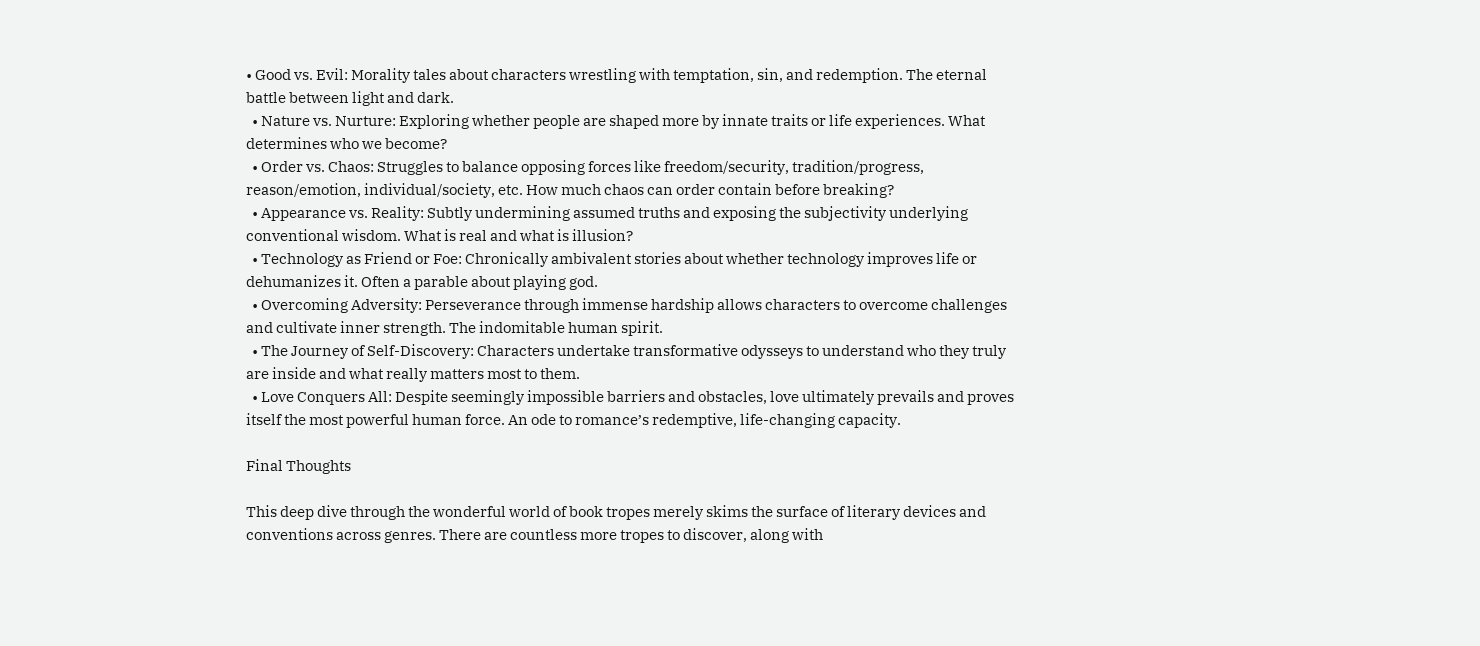• Good vs. Evil: Morality tales about characters wrestling with temptation, sin, and redemption. The eternal battle between light and dark.
  • Nature vs. Nurture: Exploring whether people are shaped more by innate traits or life experiences. What determines who we become?
  • Order vs. Chaos: Struggles to balance opposing forces like freedom/security, tradition/progress, reason/emotion, individual/society, etc. How much chaos can order contain before breaking?
  • Appearance vs. Reality: Subtly undermining assumed truths and exposing the subjectivity underlying conventional wisdom. What is real and what is illusion?
  • Technology as Friend or Foe: Chronically ambivalent stories about whether technology improves life or dehumanizes it. Often a parable about playing god.
  • Overcoming Adversity: Perseverance through immense hardship allows characters to overcome challenges and cultivate inner strength. The indomitable human spirit.
  • The Journey of Self-Discovery: Characters undertake transformative odysseys to understand who they truly are inside and what really matters most to them.
  • Love Conquers All: Despite seemingly impossible barriers and obstacles, love ultimately prevails and proves itself the most powerful human force. An ode to romance’s redemptive, life-changing capacity.

Final Thoughts

This deep dive through the wonderful world of book tropes merely skims the surface of literary devices and conventions across genres. There are countless more tropes to discover, along with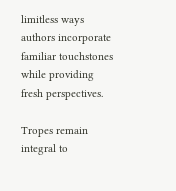limitless ways authors incorporate familiar touchstones while providing fresh perspectives.

Tropes remain integral to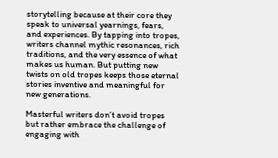storytelling because at their core they speak to universal yearnings, fears, and experiences. By tapping into tropes, writers channel mythic resonances, rich traditions, and the very essence of what makes us human. But putting new twists on old tropes keeps those eternal stories inventive and meaningful for new generations.

Masterful writers don’t avoid tropes but rather embrace the challenge of engaging with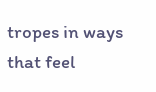tropes in ways that feel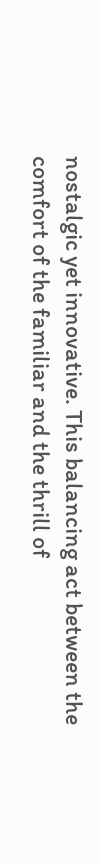nostalgic yet innovative. This balancing act between the comfort of the familiar and the thrill of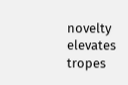novelty elevates tropes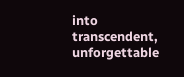into transcendent, unforgettable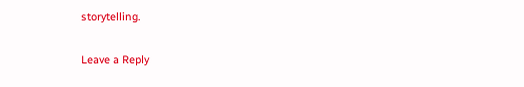storytelling.

Leave a Reply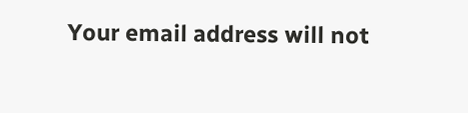Your email address will not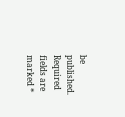be published. Required fields are marked *